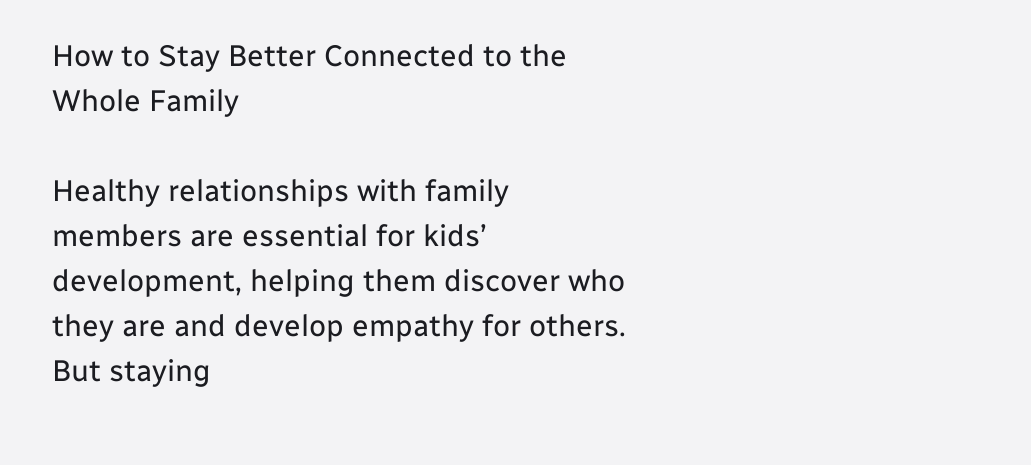How to Stay Better Connected to the Whole Family

Healthy relationships with family members are essential for kids’ development, helping them discover who they are and develop empathy for others. But staying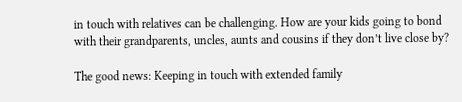in touch with relatives can be challenging. How are your kids going to bond with their grandparents, uncles, aunts and cousins if they don’t live close by?

The good news: Keeping in touch with extended family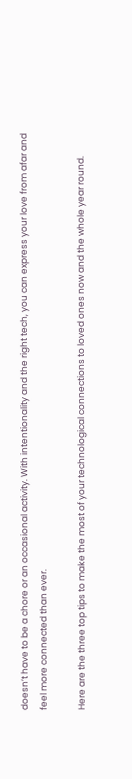doesn’t have to be a chore or an occasional activity. With intentionality and the right tech, you can express your love from afar and feel more connected than ever.

Here are the three top tips to make the most of your technological connections to loved ones now and the whole year round.